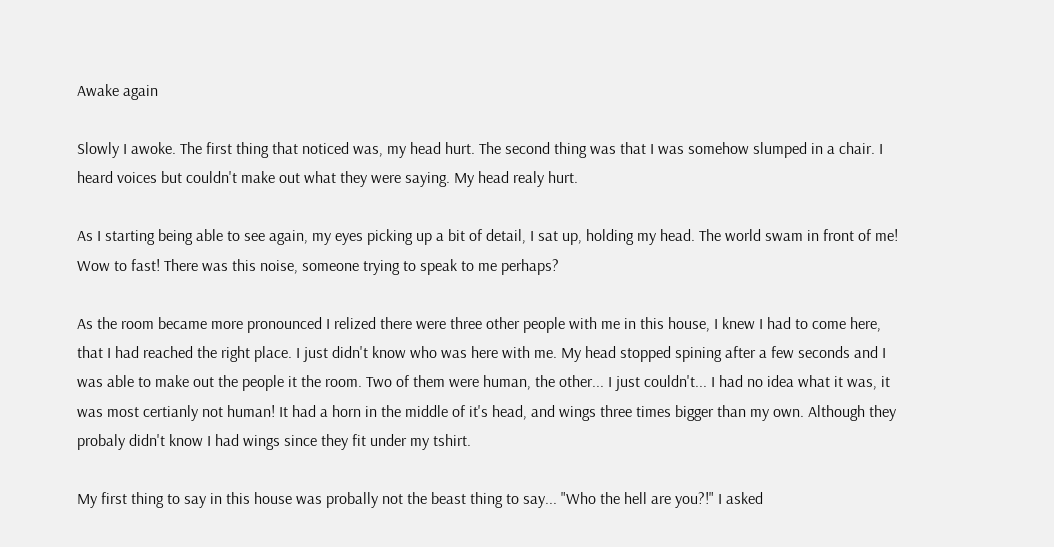Awake again

Slowly I awoke. The first thing that noticed was, my head hurt. The second thing was that I was somehow slumped in a chair. I heard voices but couldn't make out what they were saying. My head realy hurt.

As I starting being able to see again, my eyes picking up a bit of detail, I sat up, holding my head. The world swam in front of me! Wow to fast! There was this noise, someone trying to speak to me perhaps?

As the room became more pronounced I relized there were three other people with me in this house, I knew I had to come here, that I had reached the right place. I just didn't know who was here with me. My head stopped spining after a few seconds and I was able to make out the people it the room. Two of them were human, the other... I just couldn't... I had no idea what it was, it was most certianly not human! It had a horn in the middle of it's head, and wings three times bigger than my own. Although they probaly didn't know I had wings since they fit under my tshirt.

My first thing to say in this house was probally not the beast thing to say... "Who the hell are you?!" I asked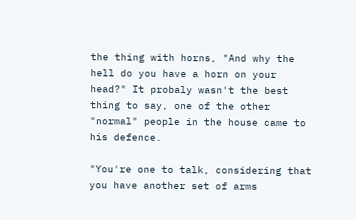the thing with horns, "And why the hell do you have a horn on your head?" It probaly wasn't the best thing to say, one of the other "normal" people in the house came to his defence.

"You're one to talk, considering that you have another set of arms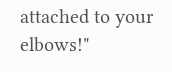attached to your elbows!"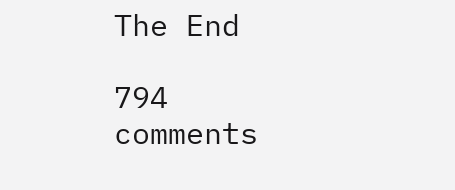The End

794 comments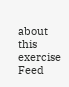about this exercise Feed